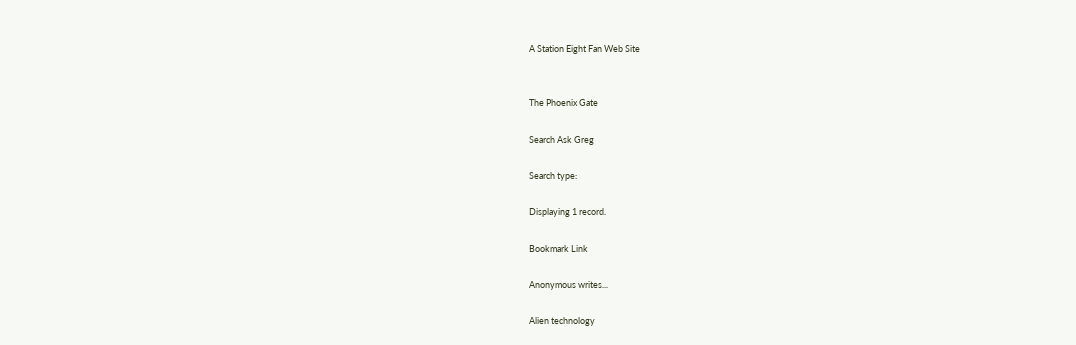A Station Eight Fan Web Site


The Phoenix Gate

Search Ask Greg

Search type:

Displaying 1 record.

Bookmark Link

Anonymous writes...

Alien technology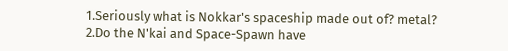1.Seriously what is Nokkar's spaceship made out of? metal?
2.Do the N'kai and Space-Spawn have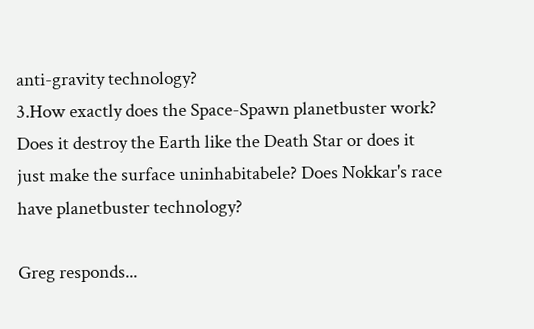anti-gravity technology?
3.How exactly does the Space-Spawn planetbuster work? Does it destroy the Earth like the Death Star or does it just make the surface uninhabitabele? Does Nokkar's race have planetbuster technology?

Greg responds...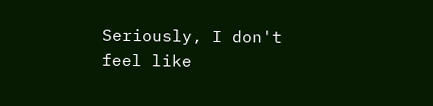Seriously, I don't feel like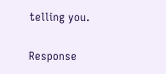telling you.

Response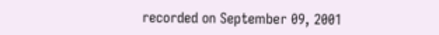recorded on September 09, 2001